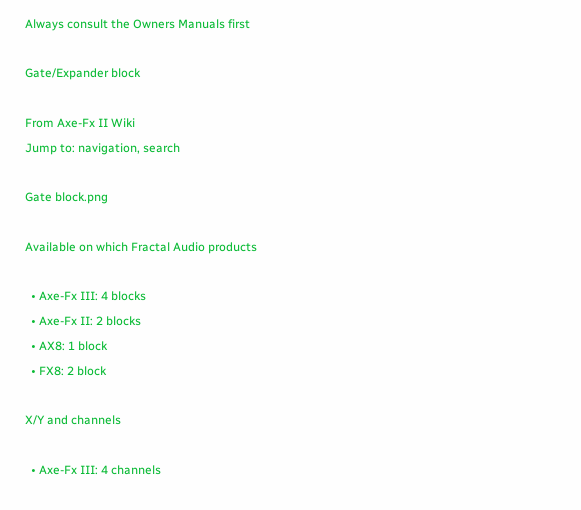Always consult the Owners Manuals first

Gate/Expander block

From Axe-Fx II Wiki
Jump to: navigation, search

Gate block.png

Available on which Fractal Audio products

  • Axe-Fx III: 4 blocks
  • Axe-Fx II: 2 blocks
  • AX8: 1 block
  • FX8: 2 block

X/Y and channels

  • Axe-Fx III: 4 channels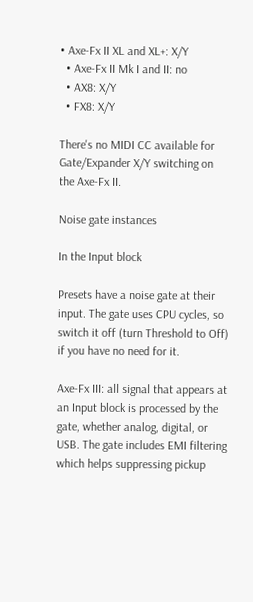• Axe-Fx II XL and XL+: X/Y
  • Axe-Fx II Mk I and II: no
  • AX8: X/Y
  • FX8: X/Y

There's no MIDI CC available for Gate/Expander X/Y switching on the Axe-Fx II.

Noise gate instances

In the Input block

Presets have a noise gate at their input. The gate uses CPU cycles, so switch it off (turn Threshold to Off) if you have no need for it.

Axe-Fx III: all signal that appears at an Input block is processed by the gate, whether analog, digital, or USB. The gate includes EMI filtering which helps suppressing pickup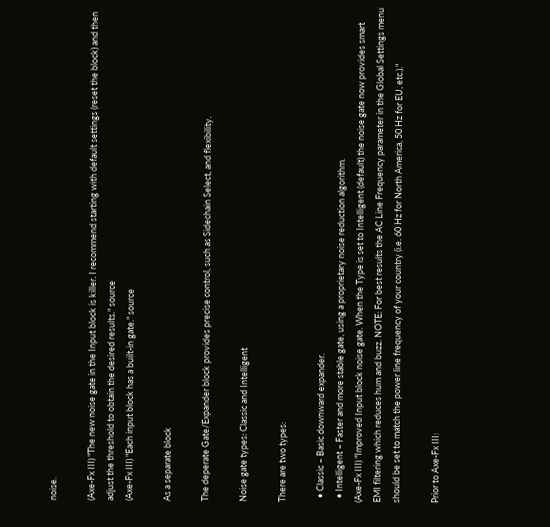noise.

(Axe-Fx III) "The new noise gate in the Input block is killer. I recommend starting with default settings (reset the block) and then adjust the threshold to obtain the desired results." source
(Axe-Fx III) "Each input block has a built-in gate." source

As a separate block

The deperate Gate/Expander block provides precise control, such as Sidechain Select, and flexibility.

Noise gate types: Classic and Intelligent

There are two types:

  • Classic – Basic downward expander.
  • Intelligent – Faster and more stable gate, using a proprietary noise reduction algorithm.
(Axe-Fx III) "Improved Input block noise gate. When the Type is set to Intelligent (default) the noise gate now provides smart EMI filtering which reduces hum and buzz. NOTE: For best results the AC Line Frequency parameter in the Global Settings menu should be set to match the power line frequency of your country (i.e. 60 Hz for North America, 50 Hz for EU, etc.)."

Prior to Axe-Fx III: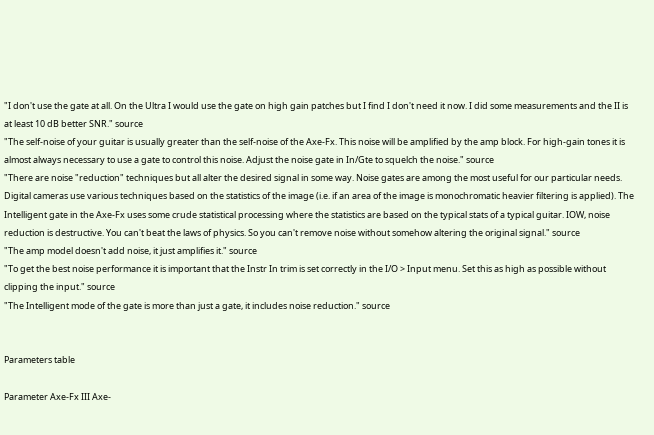"I don't use the gate at all. On the Ultra I would use the gate on high gain patches but I find I don't need it now. I did some measurements and the II is at least 10 dB better SNR." source
"The self-noise of your guitar is usually greater than the self-noise of the Axe-Fx. This noise will be amplified by the amp block. For high-gain tones it is almost always necessary to use a gate to control this noise. Adjust the noise gate in In/Gte to squelch the noise." source
"There are noise "reduction" techniques but all alter the desired signal in some way. Noise gates are among the most useful for our particular needs. Digital cameras use various techniques based on the statistics of the image (i.e. if an area of the image is monochromatic heavier filtering is applied). The Intelligent gate in the Axe-Fx uses some crude statistical processing where the statistics are based on the typical stats of a typical guitar. IOW, noise reduction is destructive. You can't beat the laws of physics. So you can't remove noise without somehow altering the original signal." source
"The amp model doesn't add noise, it just amplifies it." source
"To get the best noise performance it is important that the Instr In trim is set correctly in the I/O > Input menu. Set this as high as possible without clipping the input." source
"The Intelligent mode of the gate is more than just a gate, it includes noise reduction." source


Parameters table

Parameter Axe-Fx III Axe-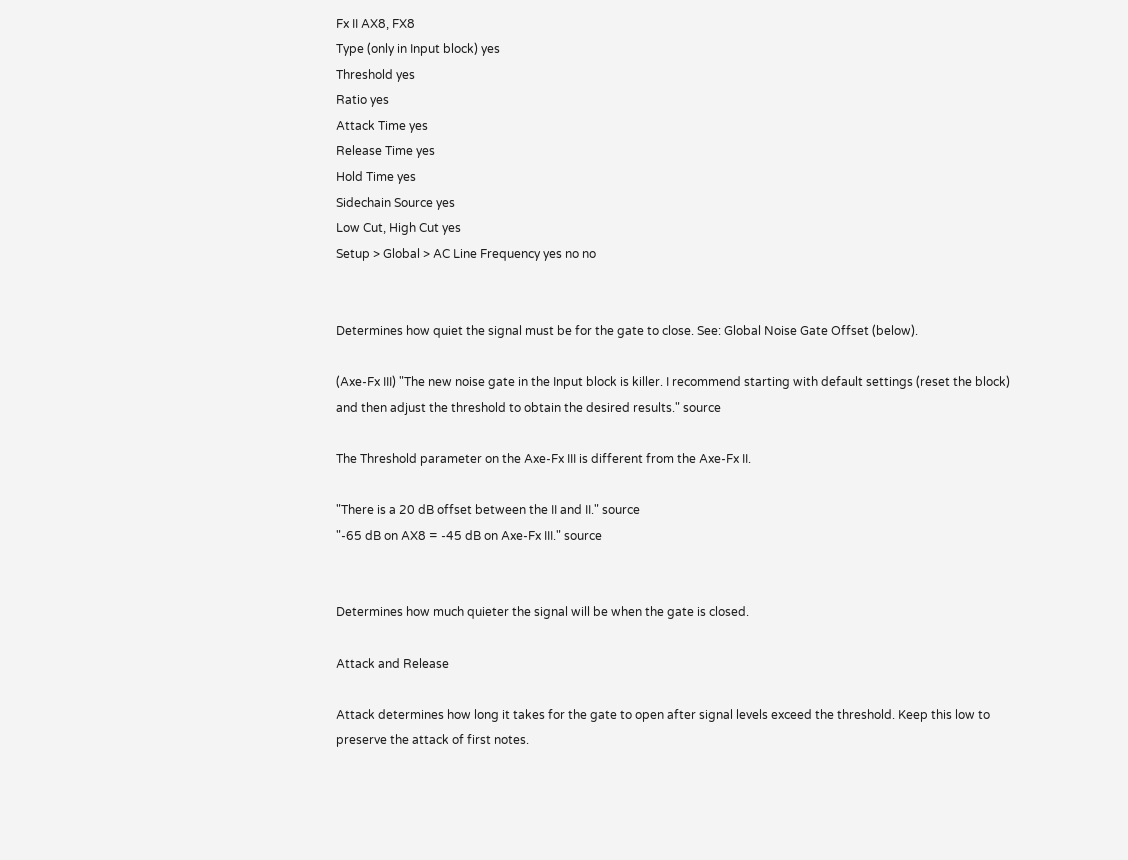Fx II AX8, FX8
Type (only in Input block) yes
Threshold yes
Ratio yes
Attack Time yes
Release Time yes
Hold Time yes
Sidechain Source yes
Low Cut, High Cut yes
Setup > Global > AC Line Frequency yes no no


Determines how quiet the signal must be for the gate to close. See: Global Noise Gate Offset (below).

(Axe-Fx III) "The new noise gate in the Input block is killer. I recommend starting with default settings (reset the block) and then adjust the threshold to obtain the desired results." source

The Threshold parameter on the Axe-Fx III is different from the Axe-Fx II.

"There is a 20 dB offset between the II and II." source
"-65 dB on AX8 = -45 dB on Axe-Fx III." source


Determines how much quieter the signal will be when the gate is closed.

Attack and Release

Attack determines how long it takes for the gate to open after signal levels exceed the threshold. Keep this low to preserve the attack of first notes.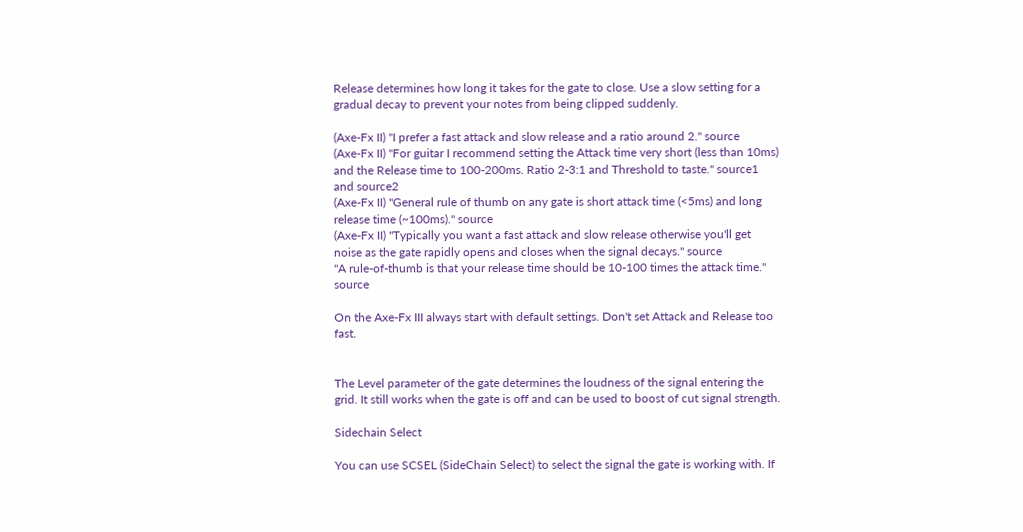Release determines how long it takes for the gate to close. Use a slow setting for a gradual decay to prevent your notes from being clipped suddenly.

(Axe-Fx II) "I prefer a fast attack and slow release and a ratio around 2." source
(Axe-Fx II) "For guitar I recommend setting the Attack time very short (less than 10ms) and the Release time to 100-200ms. Ratio 2-3:1 and Threshold to taste." source1 and source2
(Axe-Fx II) "General rule of thumb on any gate is short attack time (<5ms) and long release time (~100ms)." source
(Axe-Fx II) "Typically you want a fast attack and slow release otherwise you'll get noise as the gate rapidly opens and closes when the signal decays." source
"A rule-of-thumb is that your release time should be 10-100 times the attack time." source

On the Axe-Fx III always start with default settings. Don't set Attack and Release too fast.


The Level parameter of the gate determines the loudness of the signal entering the grid. It still works when the gate is off and can be used to boost of cut signal strength.

Sidechain Select

You can use SCSEL (SideChain Select) to select the signal the gate is working with. If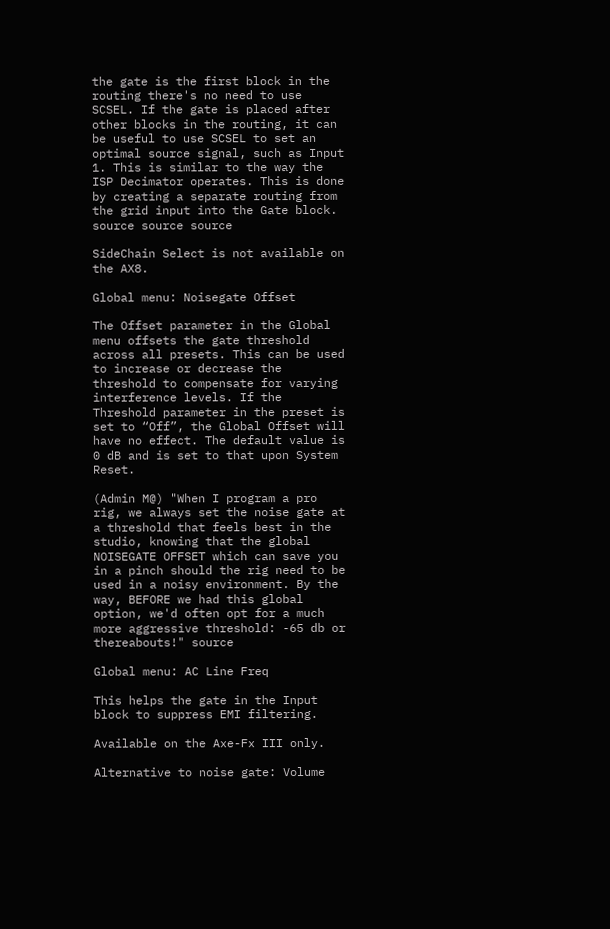the gate is the first block in the routing there's no need to use SCSEL. If the gate is placed after other blocks in the routing, it can be useful to use SCSEL to set an optimal source signal, such as Input 1. This is similar to the way the ISP Decimator operates. This is done by creating a separate routing from the grid input into the Gate block. source source source

SideChain Select is not available on the AX8.

Global menu: Noisegate Offset

The Offset parameter in the Global menu offsets the gate threshold across all presets. This can be used to increase or decrease the threshold to compensate for varying interference levels. If the Threshold parameter in the preset is set to “Off”, the Global Offset will have no effect. The default value is 0 dB and is set to that upon System Reset.

(Admin M@) "When I program a pro rig, we always set the noise gate at a threshold that feels best in the studio, knowing that the global NOISEGATE OFFSET which can save you in a pinch should the rig need to be used in a noisy environment. By the way, BEFORE we had this global option, we'd often opt for a much more aggressive threshold: -65 db or thereabouts!" source

Global menu: AC Line Freq

This helps the gate in the Input block to suppress EMI filtering.

Available on the Axe-Fx III only.

Alternative to noise gate: Volume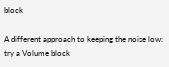block

A different approach to keeping the noise low: try a Volume block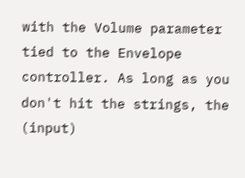with the Volume parameter tied to the Envelope controller. As long as you don't hit the strings, the (input)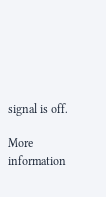signal is off.

More information